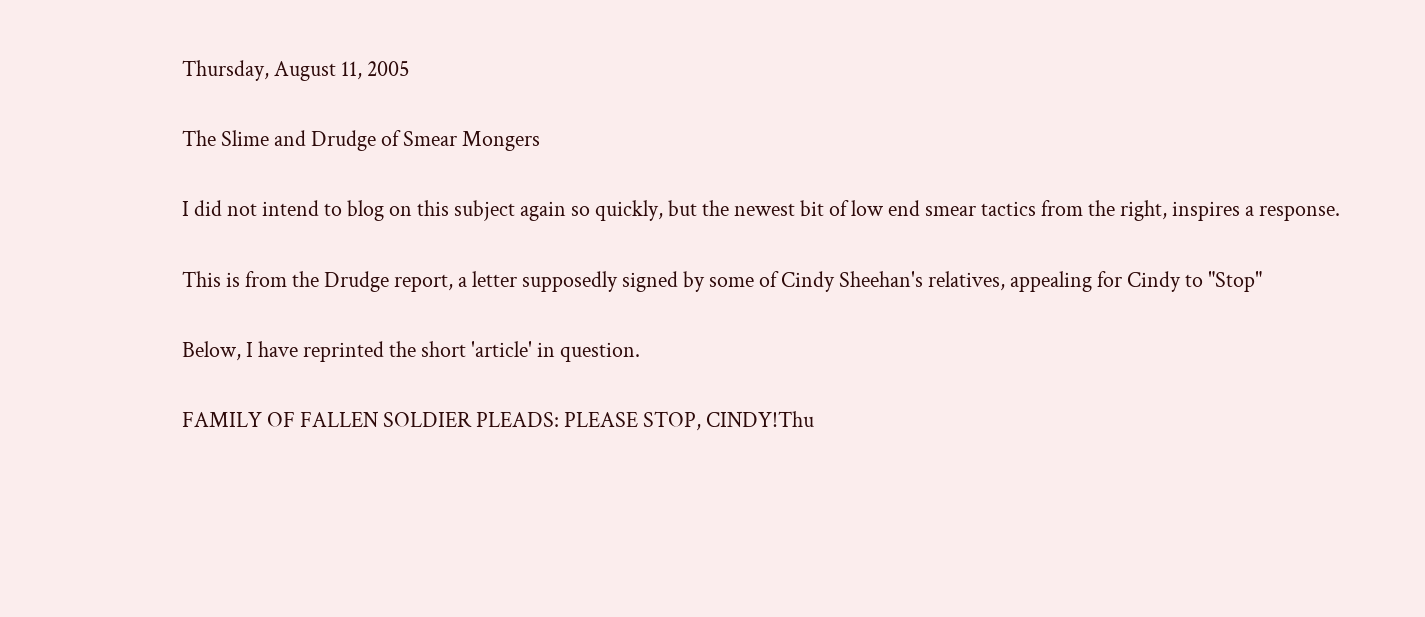Thursday, August 11, 2005

The Slime and Drudge of Smear Mongers

I did not intend to blog on this subject again so quickly, but the newest bit of low end smear tactics from the right, inspires a response.

This is from the Drudge report, a letter supposedly signed by some of Cindy Sheehan's relatives, appealing for Cindy to "Stop"

Below, I have reprinted the short 'article' in question.

FAMILY OF FALLEN SOLDIER PLEADS: PLEASE STOP, CINDY!Thu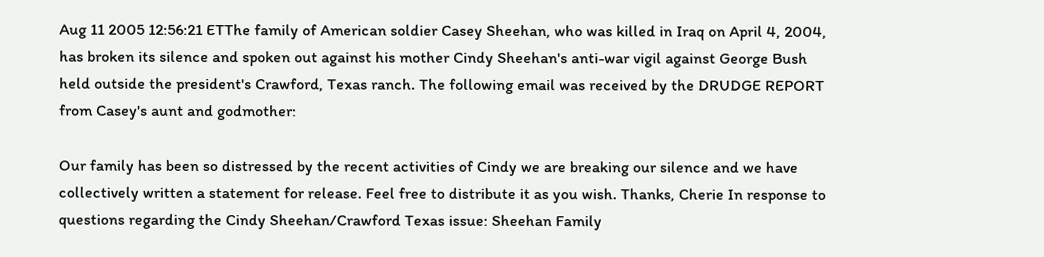Aug 11 2005 12:56:21 ETThe family of American soldier Casey Sheehan, who was killed in Iraq on April 4, 2004, has broken its silence and spoken out against his mother Cindy Sheehan's anti-war vigil against George Bush held outside the president's Crawford, Texas ranch. The following email was received by the DRUDGE REPORT from Casey's aunt and godmother:

Our family has been so distressed by the recent activities of Cindy we are breaking our silence and we have collectively written a statement for release. Feel free to distribute it as you wish. Thanks, Cherie In response to questions regarding the Cindy Sheehan/Crawford Texas issue: Sheehan Family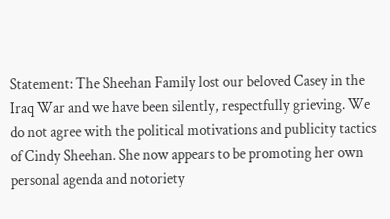Statement: The Sheehan Family lost our beloved Casey in the Iraq War and we have been silently, respectfully grieving. We do not agree with the political motivations and publicity tactics of Cindy Sheehan. She now appears to be promoting her own personal agenda and notoriety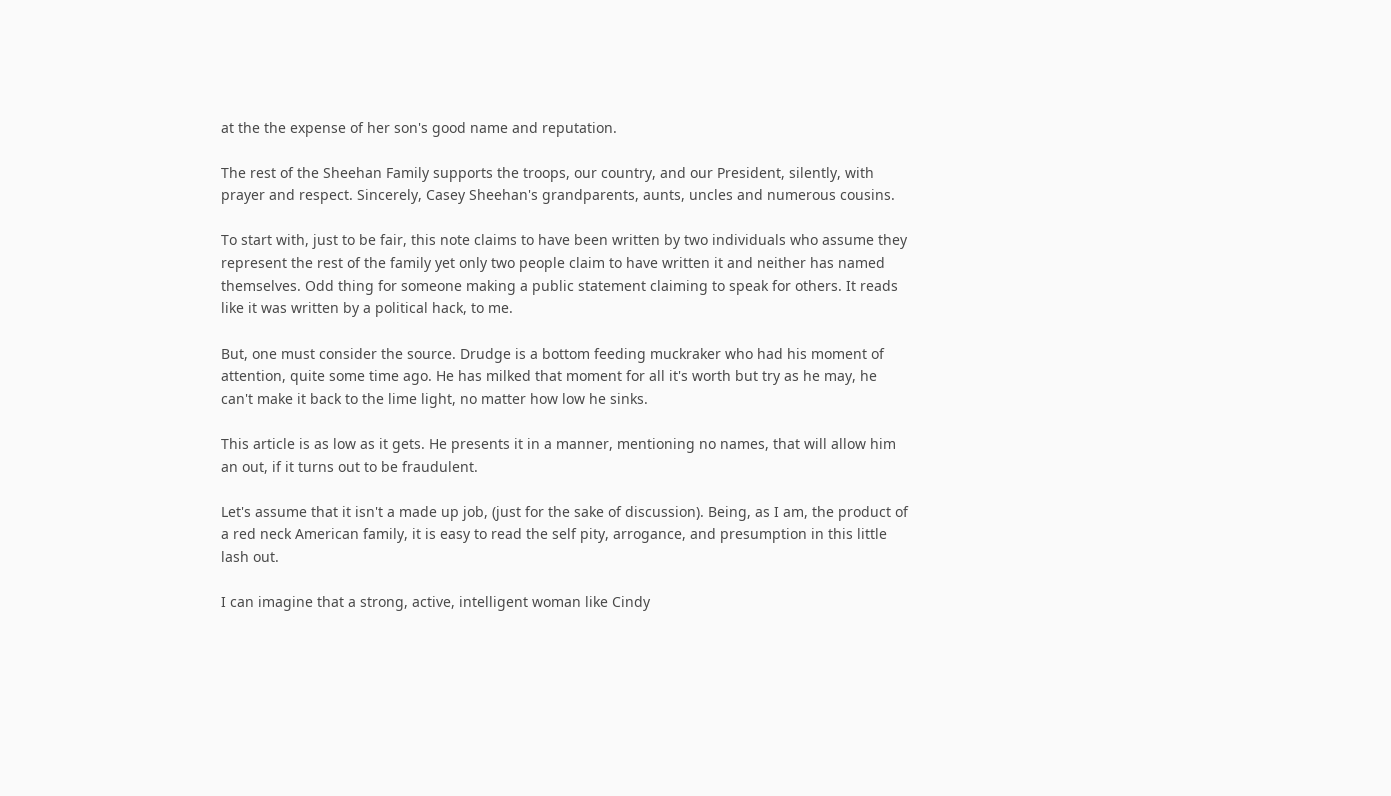at the the expense of her son's good name and reputation.

The rest of the Sheehan Family supports the troops, our country, and our President, silently, with prayer and respect. Sincerely, Casey Sheehan's grandparents, aunts, uncles and numerous cousins.

To start with, just to be fair, this note claims to have been written by two individuals who assume they represent the rest of the family yet only two people claim to have written it and neither has named themselves. Odd thing for someone making a public statement claiming to speak for others. It reads like it was written by a political hack, to me.

But, one must consider the source. Drudge is a bottom feeding muckraker who had his moment of attention, quite some time ago. He has milked that moment for all it's worth but try as he may, he can't make it back to the lime light, no matter how low he sinks.

This article is as low as it gets. He presents it in a manner, mentioning no names, that will allow him an out, if it turns out to be fraudulent.

Let's assume that it isn't a made up job, (just for the sake of discussion). Being, as I am, the product of a red neck American family, it is easy to read the self pity, arrogance, and presumption in this little lash out.

I can imagine that a strong, active, intelligent woman like Cindy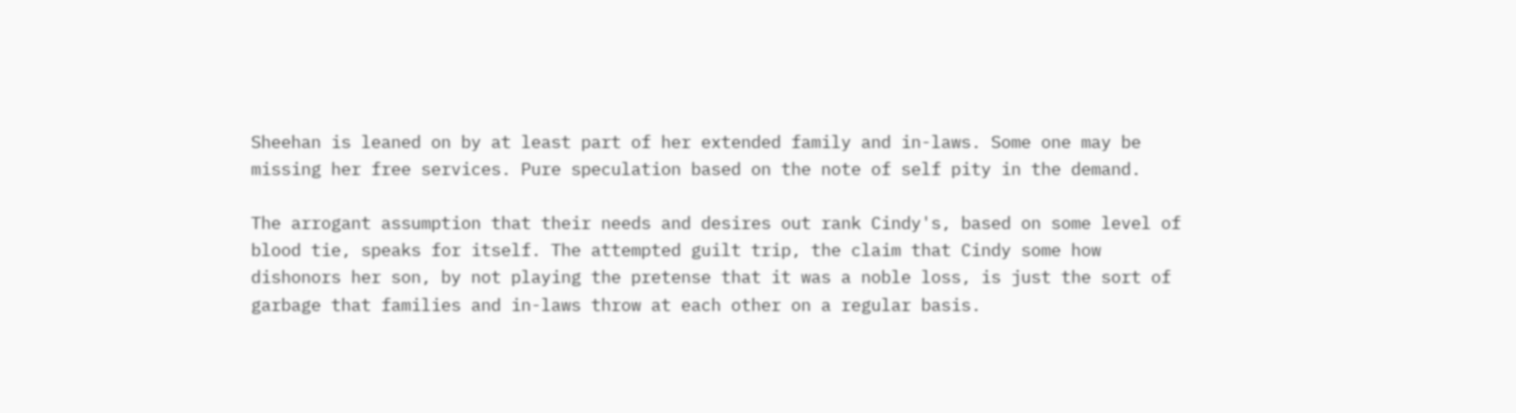Sheehan is leaned on by at least part of her extended family and in-laws. Some one may be missing her free services. Pure speculation based on the note of self pity in the demand.

The arrogant assumption that their needs and desires out rank Cindy's, based on some level of blood tie, speaks for itself. The attempted guilt trip, the claim that Cindy some how dishonors her son, by not playing the pretense that it was a noble loss, is just the sort of garbage that families and in-laws throw at each other on a regular basis.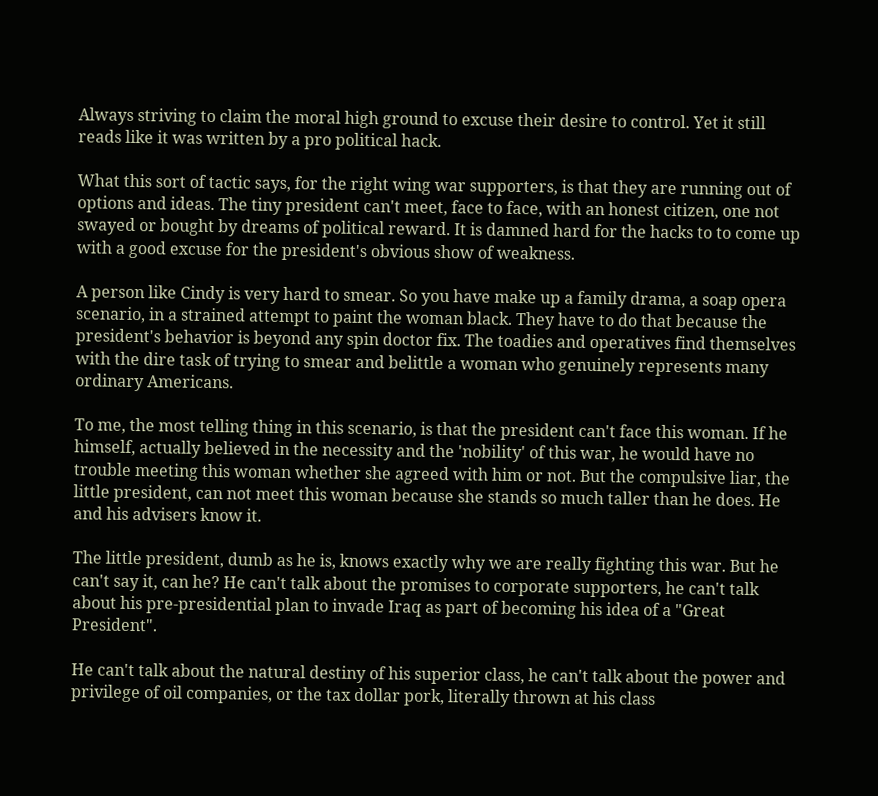Always striving to claim the moral high ground to excuse their desire to control. Yet it still reads like it was written by a pro political hack.

What this sort of tactic says, for the right wing war supporters, is that they are running out of options and ideas. The tiny president can't meet, face to face, with an honest citizen, one not swayed or bought by dreams of political reward. It is damned hard for the hacks to to come up with a good excuse for the president's obvious show of weakness.

A person like Cindy is very hard to smear. So you have make up a family drama, a soap opera scenario, in a strained attempt to paint the woman black. They have to do that because the president's behavior is beyond any spin doctor fix. The toadies and operatives find themselves with the dire task of trying to smear and belittle a woman who genuinely represents many ordinary Americans.

To me, the most telling thing in this scenario, is that the president can't face this woman. If he himself, actually believed in the necessity and the 'nobility' of this war, he would have no trouble meeting this woman whether she agreed with him or not. But the compulsive liar, the little president, can not meet this woman because she stands so much taller than he does. He and his advisers know it.

The little president, dumb as he is, knows exactly why we are really fighting this war. But he can't say it, can he? He can't talk about the promises to corporate supporters, he can't talk about his pre-presidential plan to invade Iraq as part of becoming his idea of a "Great President".

He can't talk about the natural destiny of his superior class, he can't talk about the power and privilege of oil companies, or the tax dollar pork, literally thrown at his class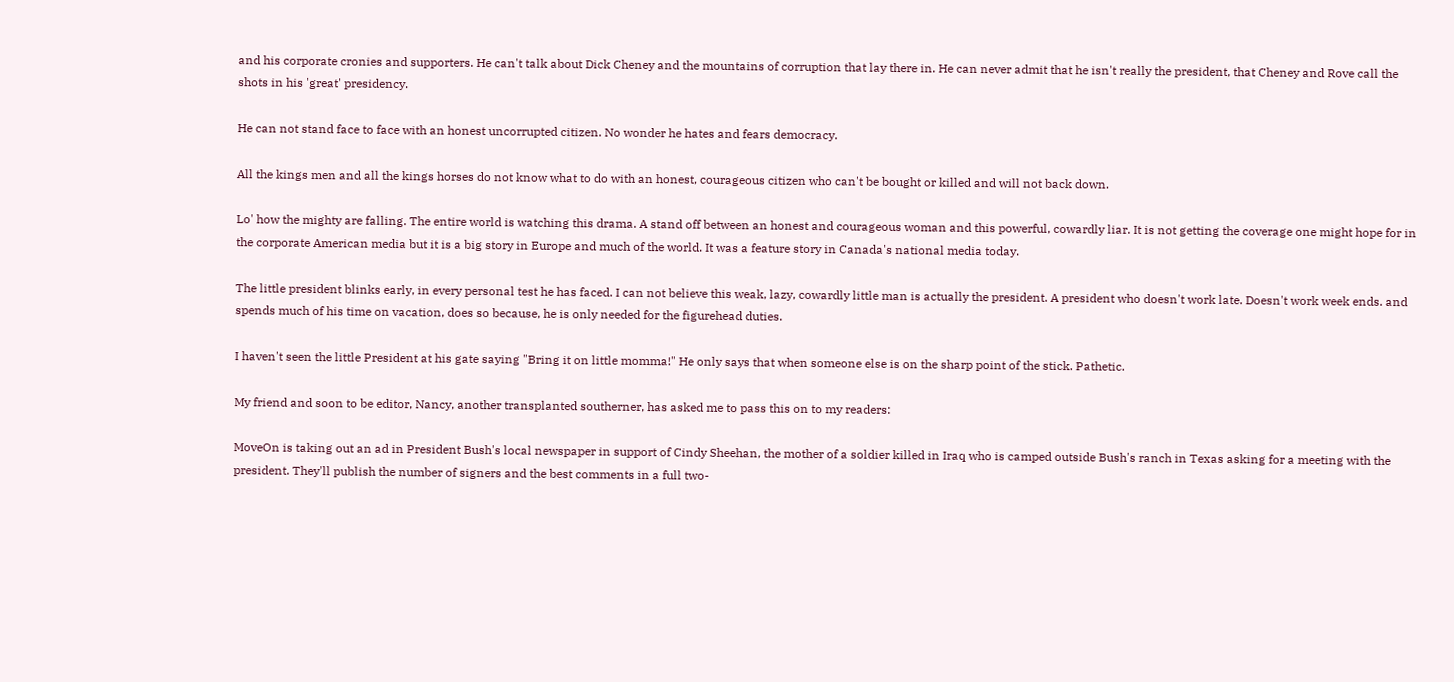and his corporate cronies and supporters. He can't talk about Dick Cheney and the mountains of corruption that lay there in. He can never admit that he isn't really the president, that Cheney and Rove call the shots in his 'great' presidency.

He can not stand face to face with an honest uncorrupted citizen. No wonder he hates and fears democracy.

All the kings men and all the kings horses do not know what to do with an honest, courageous citizen who can't be bought or killed and will not back down.

Lo' how the mighty are falling. The entire world is watching this drama. A stand off between an honest and courageous woman and this powerful, cowardly liar. It is not getting the coverage one might hope for in the corporate American media but it is a big story in Europe and much of the world. It was a feature story in Canada's national media today.

The little president blinks early, in every personal test he has faced. I can not believe this weak, lazy, cowardly little man is actually the president. A president who doesn't work late. Doesn't work week ends. and spends much of his time on vacation, does so because, he is only needed for the figurehead duties.

I haven't seen the little President at his gate saying "Bring it on little momma!" He only says that when someone else is on the sharp point of the stick. Pathetic.

My friend and soon to be editor, Nancy, another transplanted southerner, has asked me to pass this on to my readers:

MoveOn is taking out an ad in President Bush's local newspaper in support of Cindy Sheehan, the mother of a soldier killed in Iraq who is camped outside Bush's ranch in Texas asking for a meeting with the president. They'll publish the number of signers and the best comments in a full two-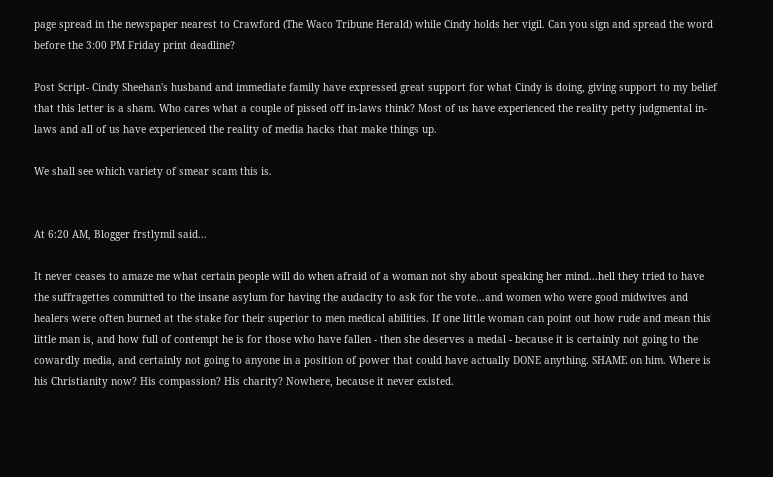page spread in the newspaper nearest to Crawford (The Waco Tribune Herald) while Cindy holds her vigil. Can you sign and spread the word before the 3:00 PM Friday print deadline?

Post Script- Cindy Sheehan's husband and immediate family have expressed great support for what Cindy is doing, giving support to my belief that this letter is a sham. Who cares what a couple of pissed off in-laws think? Most of us have experienced the reality petty judgmental in-laws and all of us have experienced the reality of media hacks that make things up.

We shall see which variety of smear scam this is.


At 6:20 AM, Blogger frstlymil said...

It never ceases to amaze me what certain people will do when afraid of a woman not shy about speaking her mind...hell they tried to have the suffragettes committed to the insane asylum for having the audacity to ask for the vote...and women who were good midwives and healers were often burned at the stake for their superior to men medical abilities. If one little woman can point out how rude and mean this little man is, and how full of contempt he is for those who have fallen - then she deserves a medal - because it is certainly not going to the cowardly media, and certainly not going to anyone in a position of power that could have actually DONE anything. SHAME on him. Where is his Christianity now? His compassion? His charity? Nowhere, because it never existed.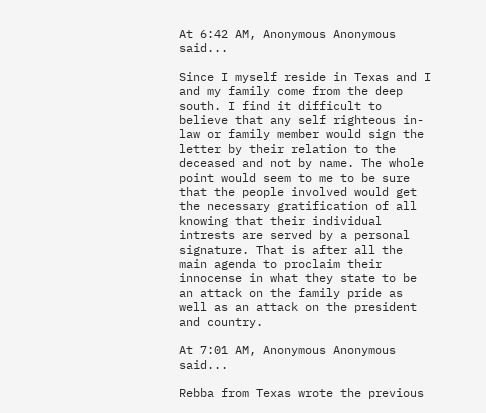At 6:42 AM, Anonymous Anonymous said...

Since I myself reside in Texas and I and my family come from the deep south. I find it difficult to believe that any self righteous in-law or family member would sign the letter by their relation to the deceased and not by name. The whole point would seem to me to be sure that the people involved would get the necessary gratification of all knowing that their individual intrests are served by a personal signature. That is after all the main agenda to proclaim their innocense in what they state to be an attack on the family pride as well as an attack on the president and country.

At 7:01 AM, Anonymous Anonymous said...

Rebba from Texas wrote the previous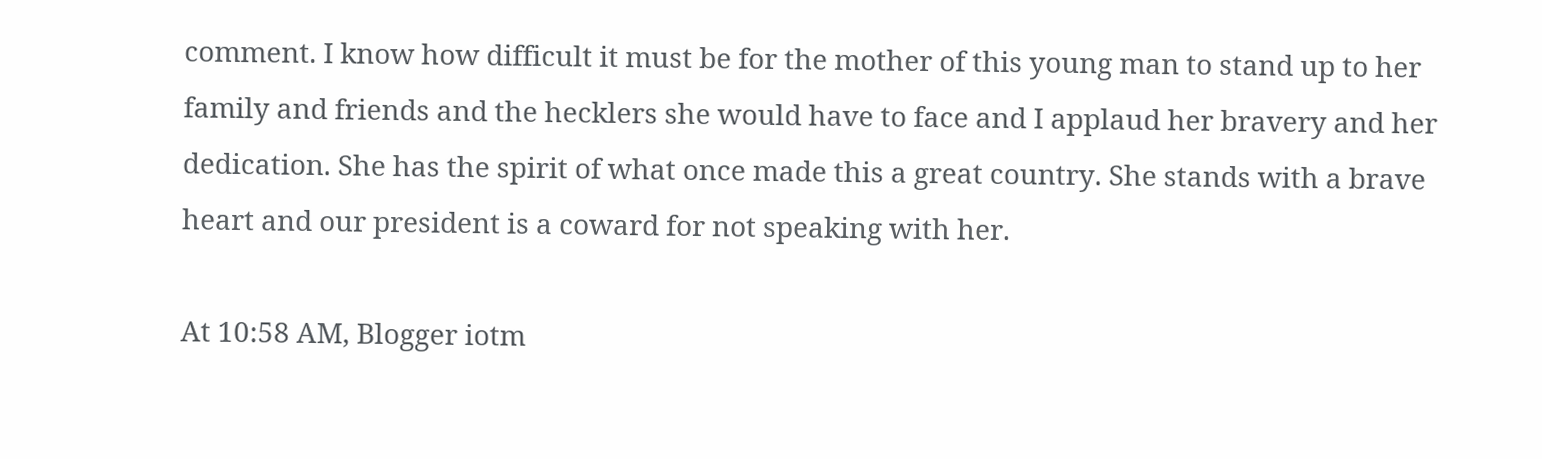comment. I know how difficult it must be for the mother of this young man to stand up to her family and friends and the hecklers she would have to face and I applaud her bravery and her dedication. She has the spirit of what once made this a great country. She stands with a brave heart and our president is a coward for not speaking with her.

At 10:58 AM, Blogger iotm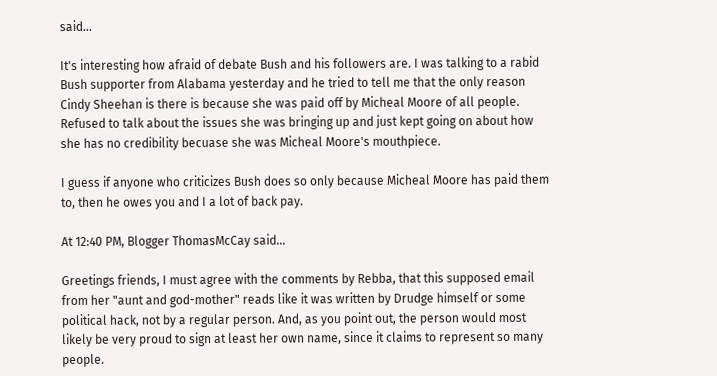said...

It's interesting how afraid of debate Bush and his followers are. I was talking to a rabid Bush supporter from Alabama yesterday and he tried to tell me that the only reason Cindy Sheehan is there is because she was paid off by Micheal Moore of all people. Refused to talk about the issues she was bringing up and just kept going on about how she has no credibility becuase she was Micheal Moore's mouthpiece.

I guess if anyone who criticizes Bush does so only because Micheal Moore has paid them to, then he owes you and I a lot of back pay.

At 12:40 PM, Blogger ThomasMcCay said...

Greetings friends, I must agree with the comments by Rebba, that this supposed email from her "aunt and god-mother" reads like it was written by Drudge himself or some political hack, not by a regular person. And, as you point out, the person would most likely be very proud to sign at least her own name, since it claims to represent so many people.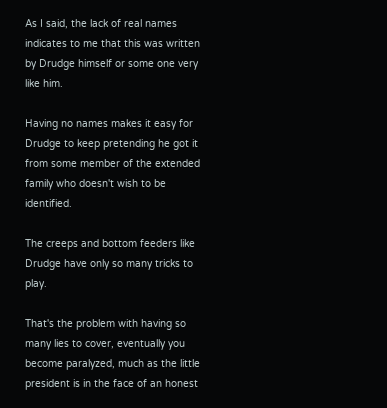As I said, the lack of real names indicates to me that this was written by Drudge himself or some one very like him.

Having no names makes it easy for Drudge to keep pretending he got it from some member of the extended family who doesn't wish to be identified.

The creeps and bottom feeders like Drudge have only so many tricks to play.

That's the problem with having so many lies to cover, eventually you become paralyzed, much as the little president is in the face of an honest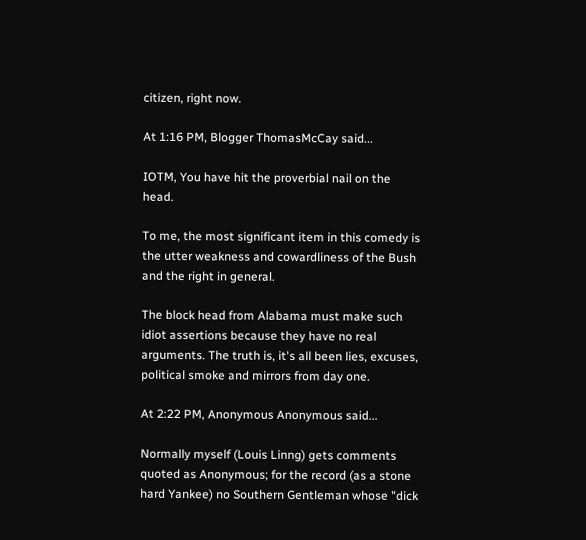citizen, right now.

At 1:16 PM, Blogger ThomasMcCay said...

IOTM, You have hit the proverbial nail on the head.

To me, the most significant item in this comedy is the utter weakness and cowardliness of the Bush and the right in general.

The block head from Alabama must make such idiot assertions because they have no real arguments. The truth is, it's all been lies, excuses, political smoke and mirrors from day one.

At 2:22 PM, Anonymous Anonymous said...

Normally myself (Louis Linng) gets comments quoted as Anonymous; for the record (as a stone hard Yankee) no Southern Gentleman whose "dick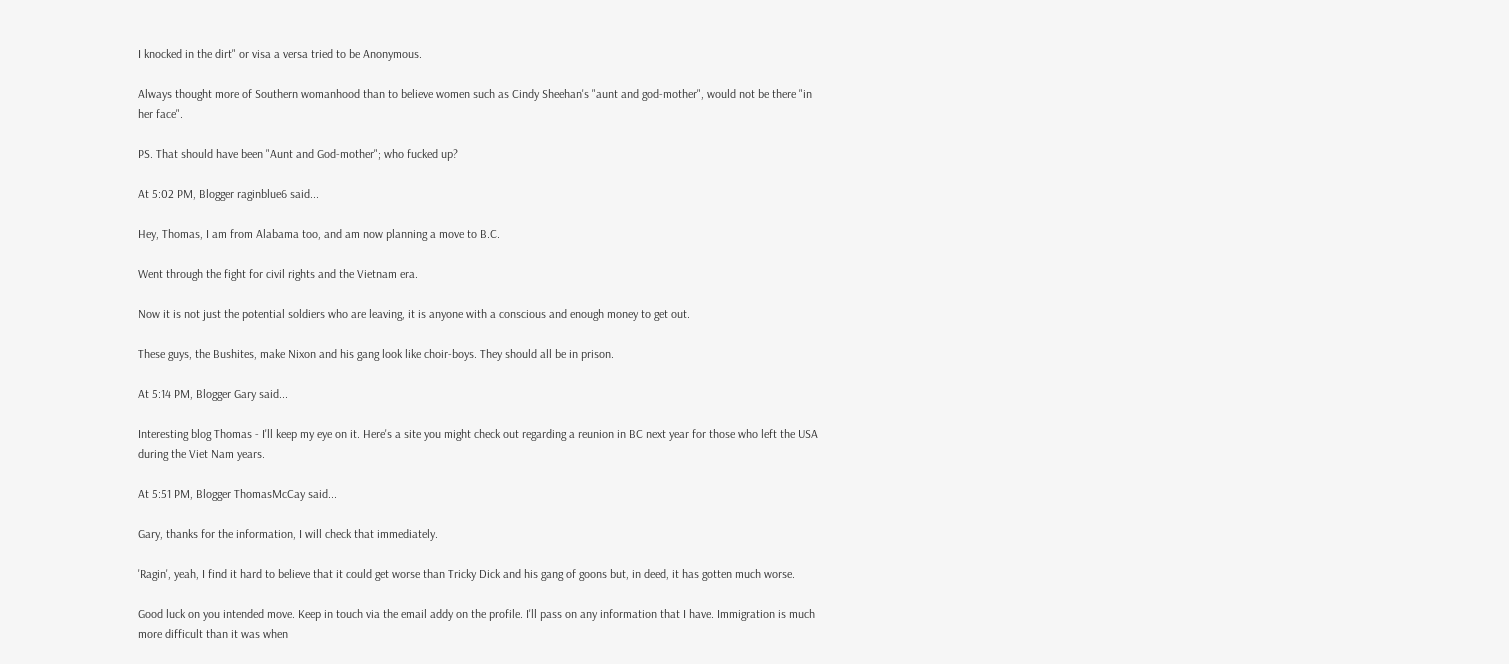I knocked in the dirt" or visa a versa tried to be Anonymous.

Always thought more of Southern womanhood than to believe women such as Cindy Sheehan's "aunt and god-mother", would not be there "in her face".

PS. That should have been "Aunt and God-mother"; who fucked up?

At 5:02 PM, Blogger raginblue6 said...

Hey, Thomas, I am from Alabama too, and am now planning a move to B.C.

Went through the fight for civil rights and the Vietnam era.

Now it is not just the potential soldiers who are leaving, it is anyone with a conscious and enough money to get out.

These guys, the Bushites, make Nixon and his gang look like choir-boys. They should all be in prison.

At 5:14 PM, Blogger Gary said...

Interesting blog Thomas - I'll keep my eye on it. Here's a site you might check out regarding a reunion in BC next year for those who left the USA during the Viet Nam years.

At 5:51 PM, Blogger ThomasMcCay said...

Gary, thanks for the information, I will check that immediately.

'Ragin', yeah, I find it hard to believe that it could get worse than Tricky Dick and his gang of goons but, in deed, it has gotten much worse.

Good luck on you intended move. Keep in touch via the email addy on the profile. I'll pass on any information that I have. Immigration is much more difficult than it was when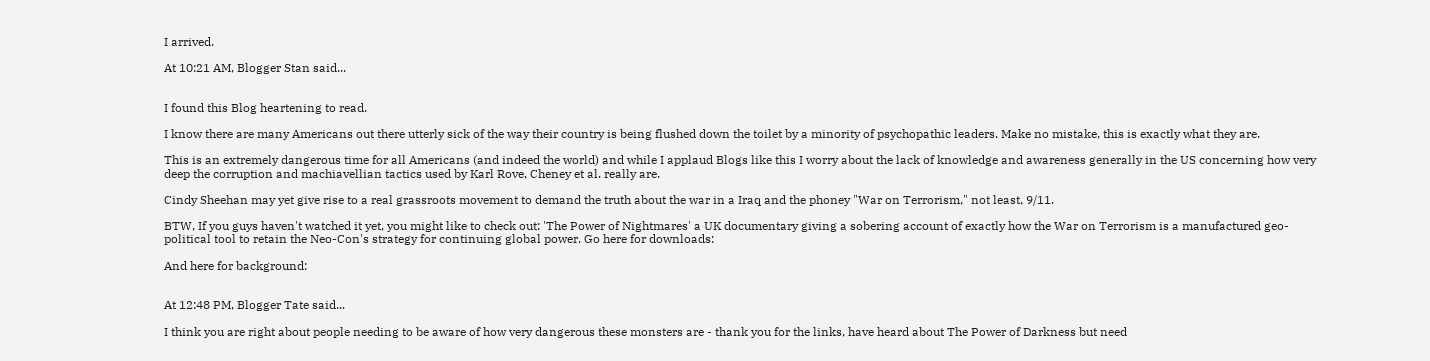I arrived.

At 10:21 AM, Blogger Stan said...


I found this Blog heartening to read.

I know there are many Americans out there utterly sick of the way their country is being flushed down the toilet by a minority of psychopathic leaders. Make no mistake, this is exactly what they are.

This is an extremely dangerous time for all Americans (and indeed the world) and while I applaud Blogs like this I worry about the lack of knowledge and awareness generally in the US concerning how very deep the corruption and machiavellian tactics used by Karl Rove, Cheney et al. really are.

Cindy Sheehan may yet give rise to a real grassroots movement to demand the truth about the war in a Iraq and the phoney "War on Terrorism," not least, 9/11.

BTW, If you guys haven't watched it yet, you might like to check out: 'The Power of Nightmares' a UK documentary giving a sobering account of exactly how the War on Terrorism is a manufactured geo-political tool to retain the Neo-Con's strategy for continuing global power. Go here for downloads:

And here for background:


At 12:48 PM, Blogger Tate said...

I think you are right about people needing to be aware of how very dangerous these monsters are - thank you for the links, have heard about The Power of Darkness but need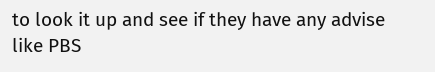to look it up and see if they have any advise like PBS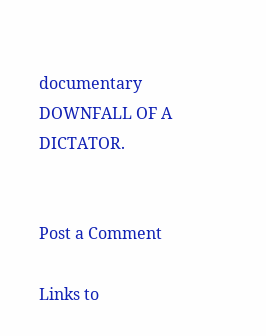documentary DOWNFALL OF A DICTATOR.


Post a Comment

Links to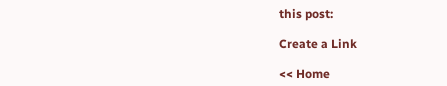this post:

Create a Link

<< Home